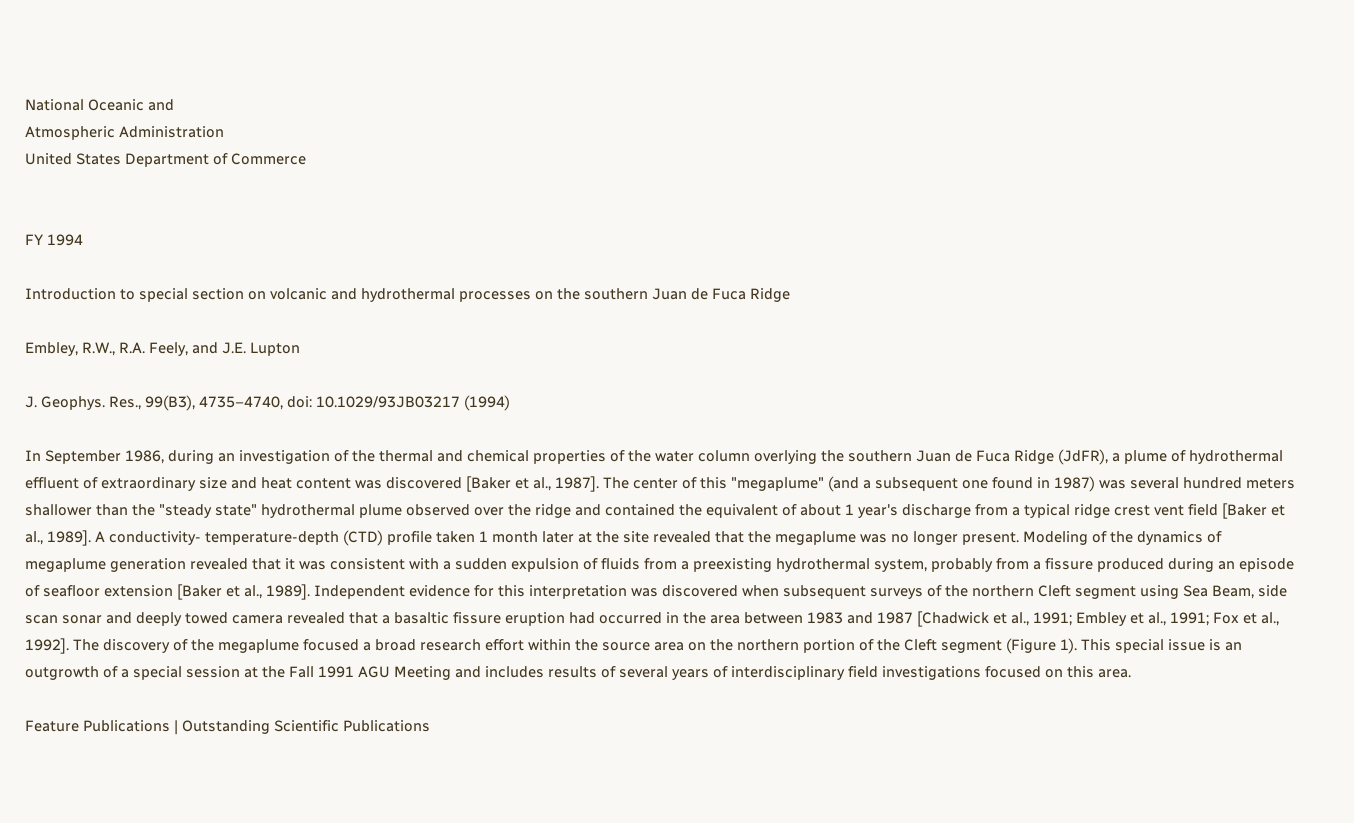National Oceanic and
Atmospheric Administration
United States Department of Commerce


FY 1994

Introduction to special section on volcanic and hydrothermal processes on the southern Juan de Fuca Ridge

Embley, R.W., R.A. Feely, and J.E. Lupton

J. Geophys. Res., 99(B3), 4735–4740, doi: 10.1029/93JB03217 (1994)

In September 1986, during an investigation of the thermal and chemical properties of the water column overlying the southern Juan de Fuca Ridge (JdFR), a plume of hydrothermal effluent of extraordinary size and heat content was discovered [Baker et al., 1987]. The center of this "megaplume" (and a subsequent one found in 1987) was several hundred meters shallower than the "steady state" hydrothermal plume observed over the ridge and contained the equivalent of about 1 year's discharge from a typical ridge crest vent field [Baker et al., 1989]. A conductivity- temperature-depth (CTD) profile taken 1 month later at the site revealed that the megaplume was no longer present. Modeling of the dynamics of megaplume generation revealed that it was consistent with a sudden expulsion of fluids from a preexisting hydrothermal system, probably from a fissure produced during an episode of seafloor extension [Baker et al., 1989]. Independent evidence for this interpretation was discovered when subsequent surveys of the northern Cleft segment using Sea Beam, side scan sonar and deeply towed camera revealed that a basaltic fissure eruption had occurred in the area between 1983 and 1987 [Chadwick et al., 1991; Embley et al., 1991; Fox et al., 1992]. The discovery of the megaplume focused a broad research effort within the source area on the northern portion of the Cleft segment (Figure 1). This special issue is an outgrowth of a special session at the Fall 1991 AGU Meeting and includes results of several years of interdisciplinary field investigations focused on this area.

Feature Publications | Outstanding Scientific Publications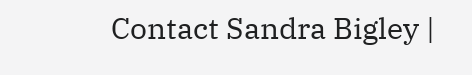Contact Sandra Bigley |